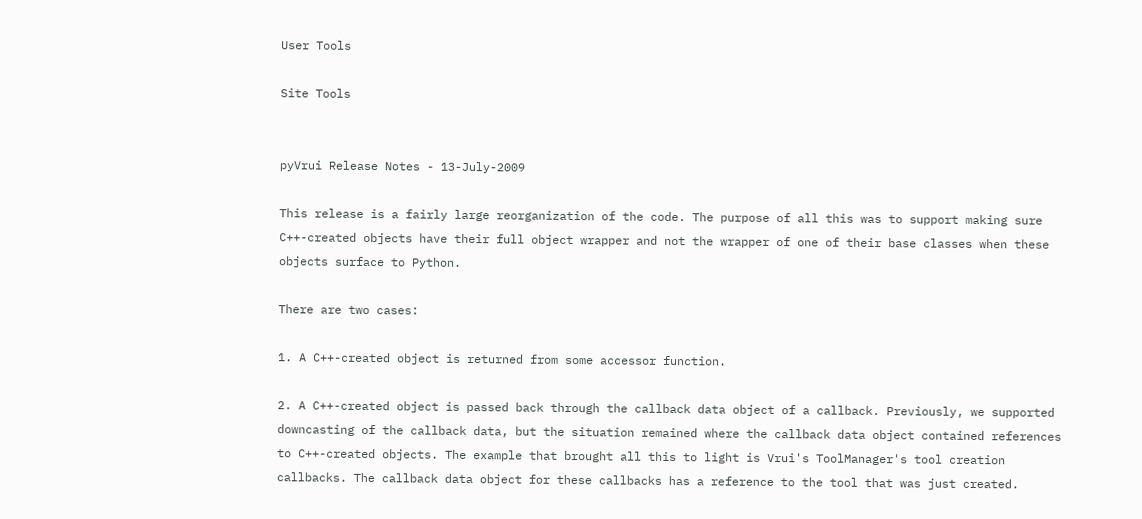User Tools

Site Tools


pyVrui Release Notes - 13-July-2009

This release is a fairly large reorganization of the code. The purpose of all this was to support making sure C++-created objects have their full object wrapper and not the wrapper of one of their base classes when these objects surface to Python.

There are two cases:

1. A C++-created object is returned from some accessor function.

2. A C++-created object is passed back through the callback data object of a callback. Previously, we supported downcasting of the callback data, but the situation remained where the callback data object contained references to C++-created objects. The example that brought all this to light is Vrui's ToolManager's tool creation callbacks. The callback data object for these callbacks has a reference to the tool that was just created.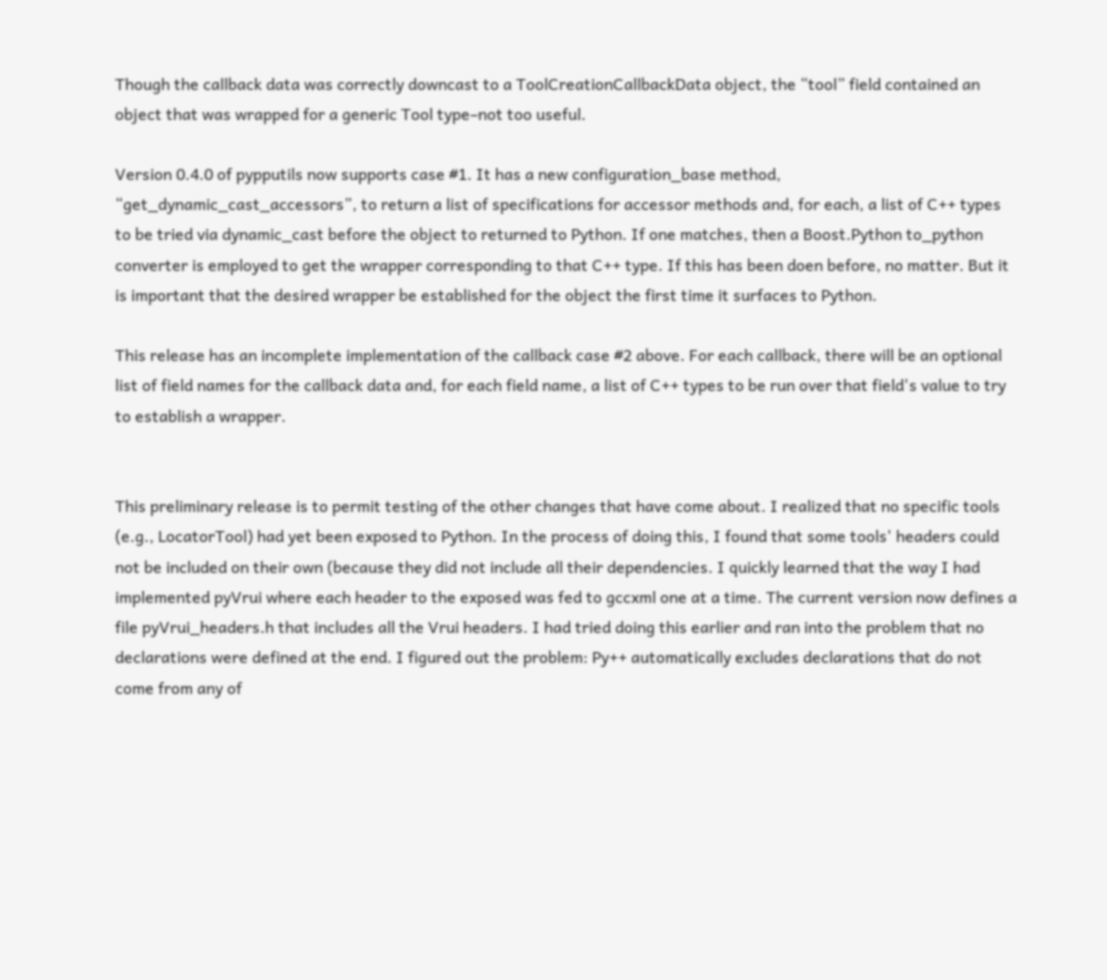Though the callback data was correctly downcast to a ToolCreationCallbackData object, the “tool” field contained an object that was wrapped for a generic Tool type–not too useful.

Version 0.4.0 of pypputils now supports case #1. It has a new configuration_base method, “get_dynamic_cast_accessors”, to return a list of specifications for accessor methods and, for each, a list of C++ types to be tried via dynamic_cast before the object to returned to Python. If one matches, then a Boost.Python to_python converter is employed to get the wrapper corresponding to that C++ type. If this has been doen before, no matter. But it is important that the desired wrapper be established for the object the first time it surfaces to Python.

This release has an incomplete implementation of the callback case #2 above. For each callback, there will be an optional list of field names for the callback data and, for each field name, a list of C++ types to be run over that field's value to try to establish a wrapper.


This preliminary release is to permit testing of the other changes that have come about. I realized that no specific tools (e.g., LocatorTool) had yet been exposed to Python. In the process of doing this, I found that some tools' headers could not be included on their own (because they did not include all their dependencies. I quickly learned that the way I had implemented pyVrui where each header to the exposed was fed to gccxml one at a time. The current version now defines a file pyVrui_headers.h that includes all the Vrui headers. I had tried doing this earlier and ran into the problem that no declarations were defined at the end. I figured out the problem: Py++ automatically excludes declarations that do not come from any of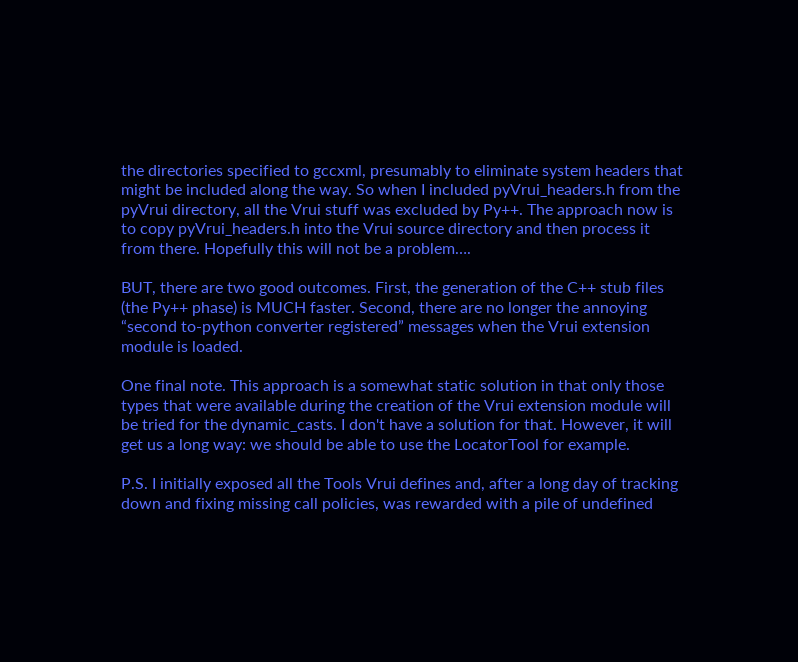the directories specified to gccxml, presumably to eliminate system headers that might be included along the way. So when I included pyVrui_headers.h from the pyVrui directory, all the Vrui stuff was excluded by Py++. The approach now is to copy pyVrui_headers.h into the Vrui source directory and then process it from there. Hopefully this will not be a problem….

BUT, there are two good outcomes. First, the generation of the C++ stub files (the Py++ phase) is MUCH faster. Second, there are no longer the annoying “second to-python converter registered” messages when the Vrui extension module is loaded.

One final note. This approach is a somewhat static solution in that only those types that were available during the creation of the Vrui extension module will be tried for the dynamic_casts. I don't have a solution for that. However, it will get us a long way: we should be able to use the LocatorTool for example.

P.S. I initially exposed all the Tools Vrui defines and, after a long day of tracking down and fixing missing call policies, was rewarded with a pile of undefined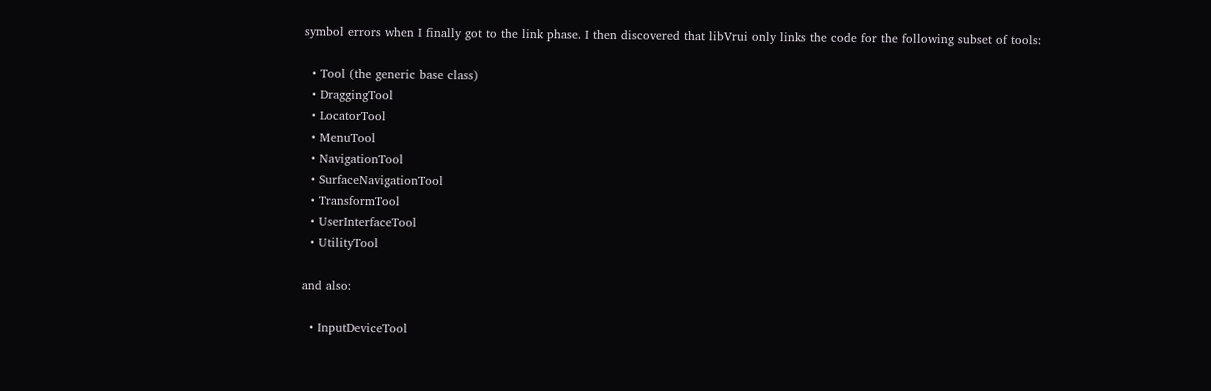symbol errors when I finally got to the link phase. I then discovered that libVrui only links the code for the following subset of tools:

  • Tool (the generic base class)
  • DraggingTool
  • LocatorTool
  • MenuTool
  • NavigationTool
  • SurfaceNavigationTool
  • TransformTool
  • UserInterfaceTool
  • UtilityTool

and also:

  • InputDeviceTool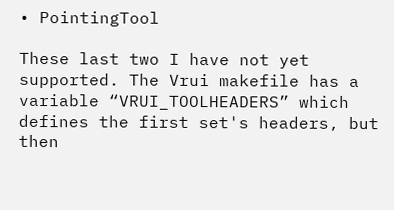• PointingTool

These last two I have not yet supported. The Vrui makefile has a variable “VRUI_TOOLHEADERS” which defines the first set's headers, but then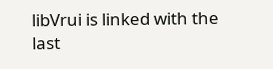libVrui is linked with the last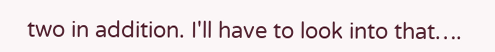two in addition. I'll have to look into that….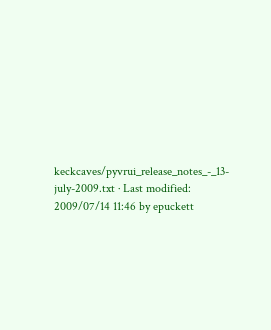keckcaves/pyvrui_release_notes_-_13-july-2009.txt · Last modified: 2009/07/14 11:46 by epuckett